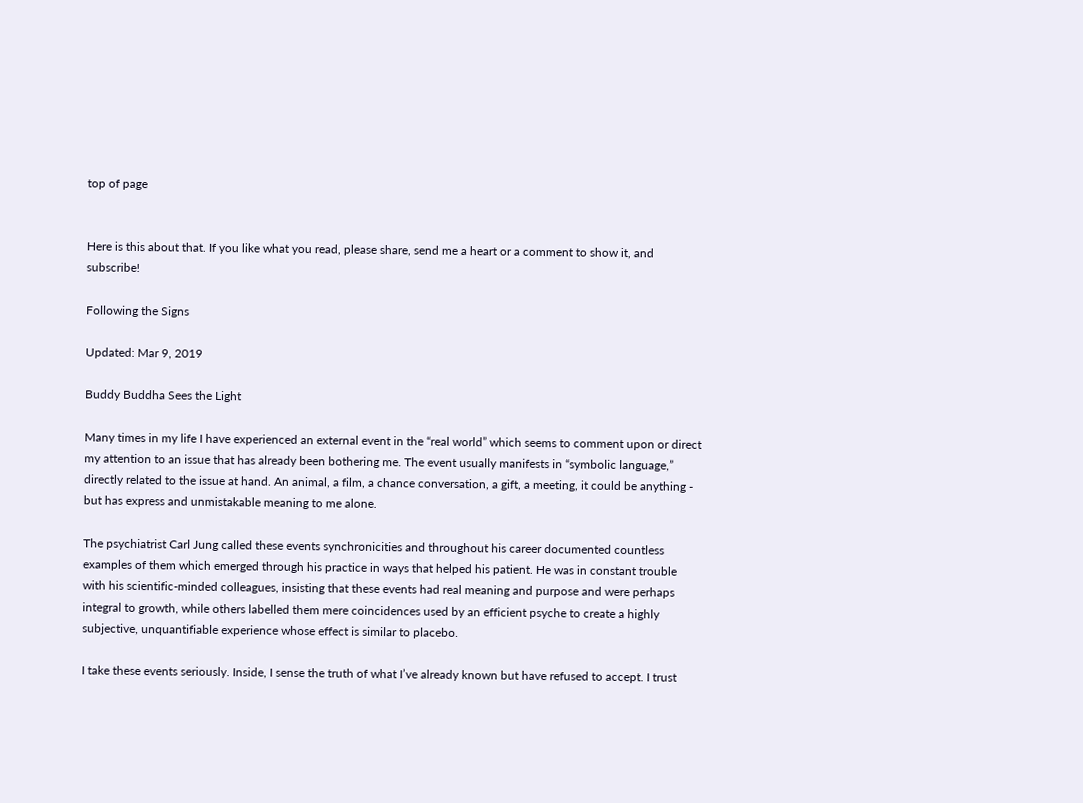top of page


Here is this about that. If you like what you read, please share, send me a heart or a comment to show it, and subscribe!

Following the Signs

Updated: Mar 9, 2019

Buddy Buddha Sees the Light

Many times in my life I have experienced an external event in the “real world” which seems to comment upon or direct my attention to an issue that has already been bothering me. The event usually manifests in “symbolic language,” directly related to the issue at hand. An animal, a film, a chance conversation, a gift, a meeting, it could be anything - but has express and unmistakable meaning to me alone.

The psychiatrist Carl Jung called these events synchronicities and throughout his career documented countless examples of them which emerged through his practice in ways that helped his patient. He was in constant trouble with his scientific-minded colleagues, insisting that these events had real meaning and purpose and were perhaps integral to growth, while others labelled them mere coincidences used by an efficient psyche to create a highly subjective, unquantifiable experience whose effect is similar to placebo.

I take these events seriously. Inside, I sense the truth of what I’ve already known but have refused to accept. I trust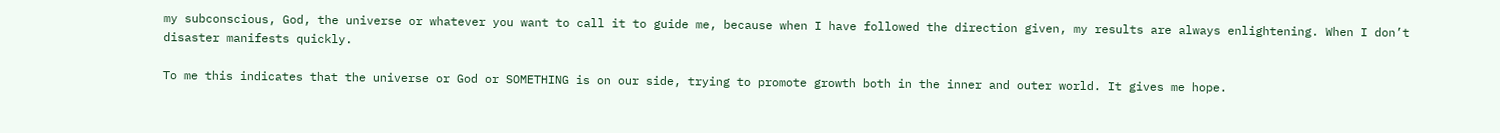my subconscious, God, the universe or whatever you want to call it to guide me, because when I have followed the direction given, my results are always enlightening. When I don’t disaster manifests quickly.

To me this indicates that the universe or God or SOMETHING is on our side, trying to promote growth both in the inner and outer world. It gives me hope.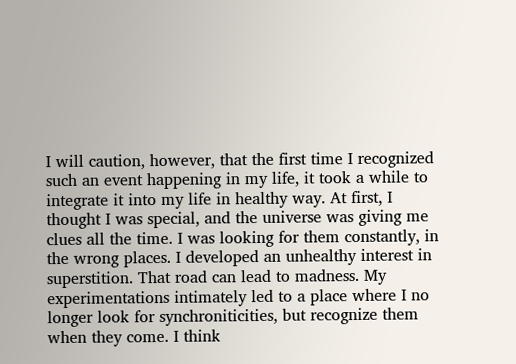I will caution, however, that the first time I recognized such an event happening in my life, it took a while to integrate it into my life in healthy way. At first, I thought I was special, and the universe was giving me clues all the time. I was looking for them constantly, in the wrong places. I developed an unhealthy interest in superstition. That road can lead to madness. My experimentations intimately led to a place where I no longer look for synchroniticities, but recognize them when they come. I think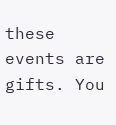these events are gifts. You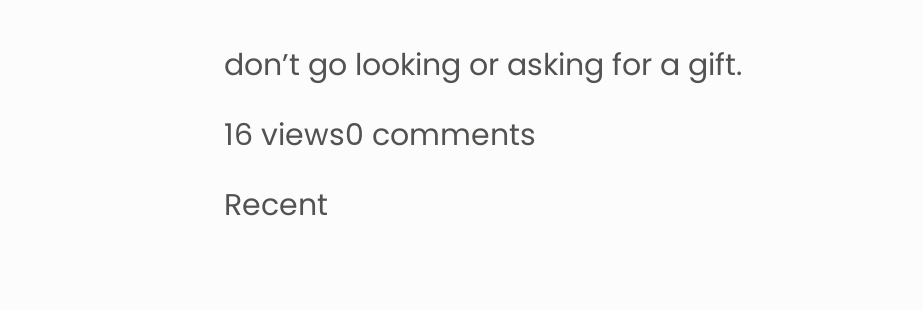don’t go looking or asking for a gift.

16 views0 comments

Recent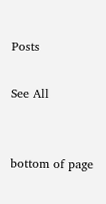Posts

See All


bottom of page